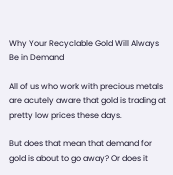Why Your Recyclable Gold Will Always Be in Demand

All of us who work with precious metals are acutely aware that gold is trading at pretty low prices these days.

But does that mean that demand for gold is about to go away? Or does it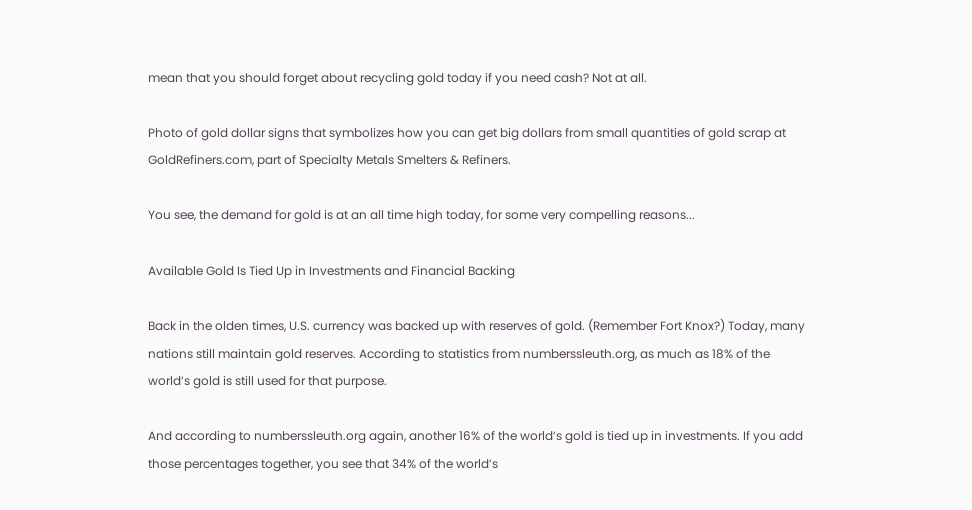mean that you should forget about recycling gold today if you need cash? Not at all.

Photo of gold dollar signs that symbolizes how you can get big dollars from small quantities of gold scrap at GoldRefiners.com, part of Specialty Metals Smelters & Refiners.

You see, the demand for gold is at an all time high today, for some very compelling reasons...

Available Gold Is Tied Up in Investments and Financial Backing

Back in the olden times, U.S. currency was backed up with reserves of gold. (Remember Fort Knox?) Today, many nations still maintain gold reserves. According to statistics from numberssleuth.org, as much as 18% of the world’s gold is still used for that purpose.

And according to numberssleuth.org again, another 16% of the world’s gold is tied up in investments. If you add those percentages together, you see that 34% of the world’s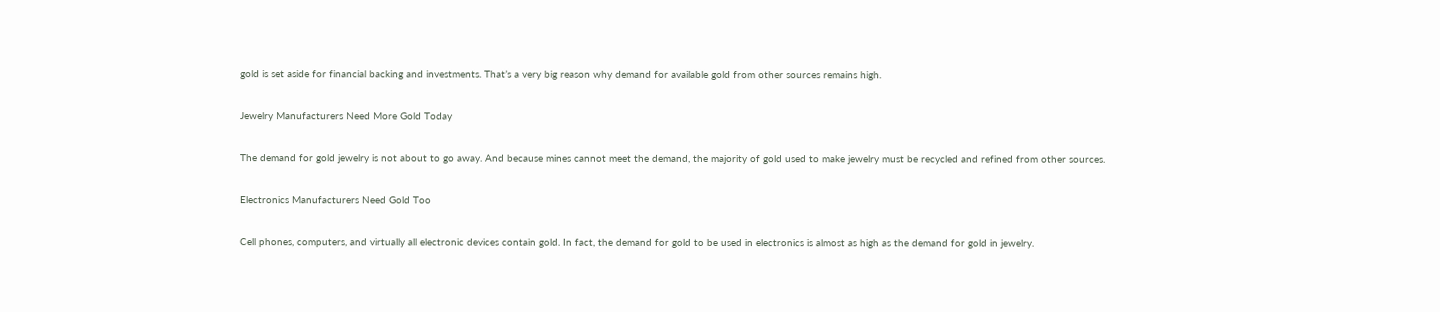gold is set aside for financial backing and investments. That’s a very big reason why demand for available gold from other sources remains high.

Jewelry Manufacturers Need More Gold Today

The demand for gold jewelry is not about to go away. And because mines cannot meet the demand, the majority of gold used to make jewelry must be recycled and refined from other sources.

Electronics Manufacturers Need Gold Too

Cell phones, computers, and virtually all electronic devices contain gold. In fact, the demand for gold to be used in electronics is almost as high as the demand for gold in jewelry.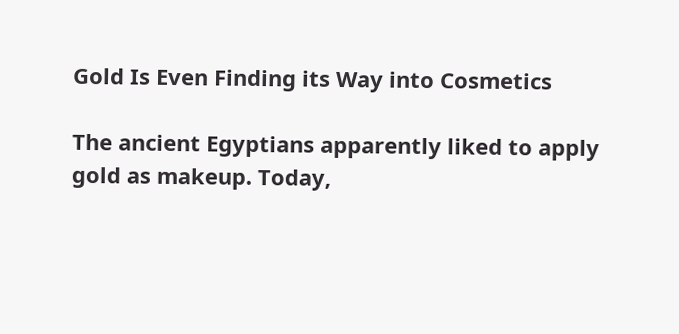Gold Is Even Finding its Way into Cosmetics

The ancient Egyptians apparently liked to apply gold as makeup. Today,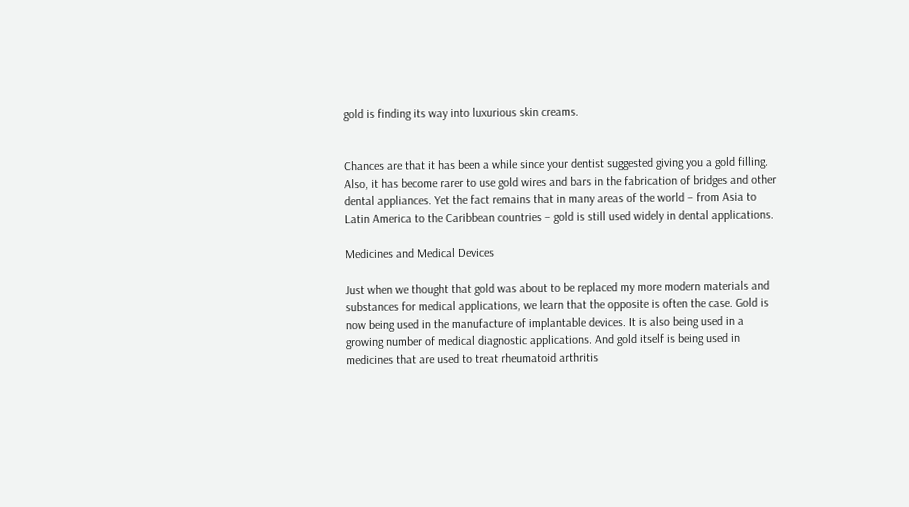gold is finding its way into luxurious skin creams.


Chances are that it has been a while since your dentist suggested giving you a gold filling. Also, it has become rarer to use gold wires and bars in the fabrication of bridges and other dental appliances. Yet the fact remains that in many areas of the world – from Asia to Latin America to the Caribbean countries – gold is still used widely in dental applications.

Medicines and Medical Devices

Just when we thought that gold was about to be replaced my more modern materials and substances for medical applications, we learn that the opposite is often the case. Gold is now being used in the manufacture of implantable devices. It is also being used in a growing number of medical diagnostic applications. And gold itself is being used in medicines that are used to treat rheumatoid arthritis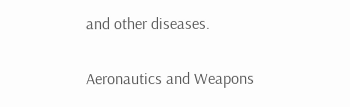and other diseases.

Aeronautics and Weapons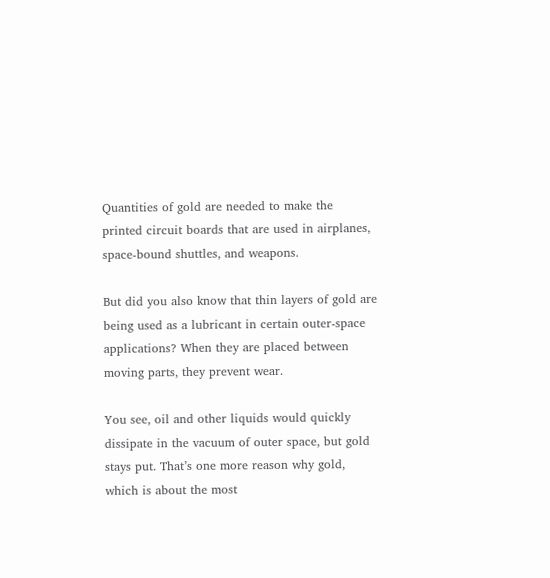Quantities of gold are needed to make the printed circuit boards that are used in airplanes, space-bound shuttles, and weapons.

But did you also know that thin layers of gold are being used as a lubricant in certain outer-space applications? When they are placed between moving parts, they prevent wear.

You see, oil and other liquids would quickly dissipate in the vacuum of outer space, but gold stays put. That’s one more reason why gold, which is about the most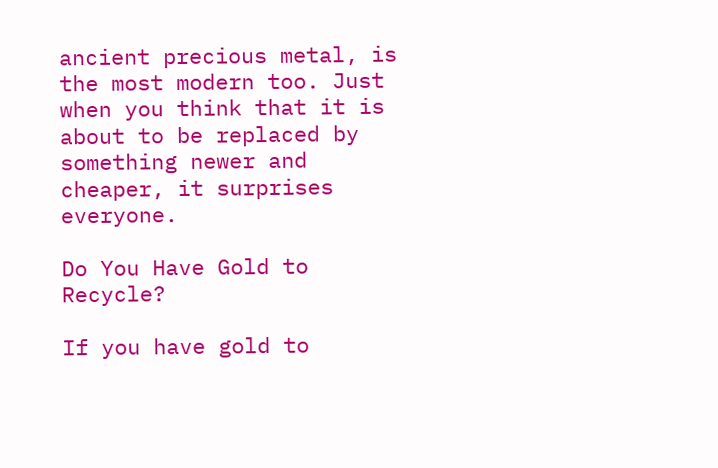ancient precious metal, is the most modern too. Just when you think that it is about to be replaced by something newer and cheaper, it surprises everyone.

Do You Have Gold to Recycle?

If you have gold to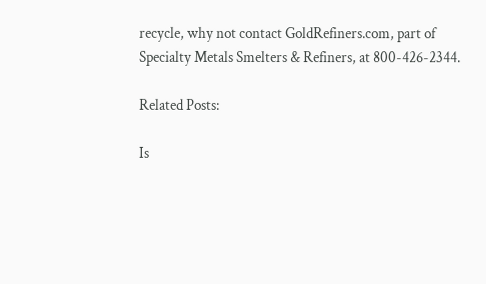recycle, why not contact GoldRefiners.com, part of Specialty Metals Smelters & Refiners, at 800-426-2344.

Related Posts:

Is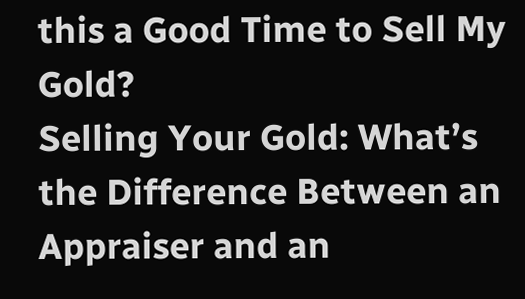this a Good Time to Sell My Gold?
Selling Your Gold: What’s the Difference Between an Appraiser and an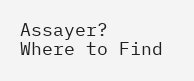Assayer?
Where to Find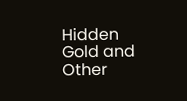Hidden Gold and Other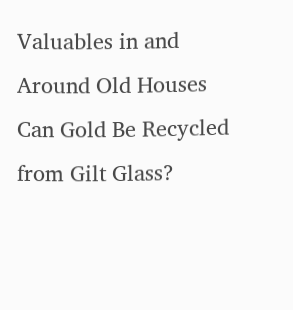Valuables in and Around Old Houses
Can Gold Be Recycled from Gilt Glass?